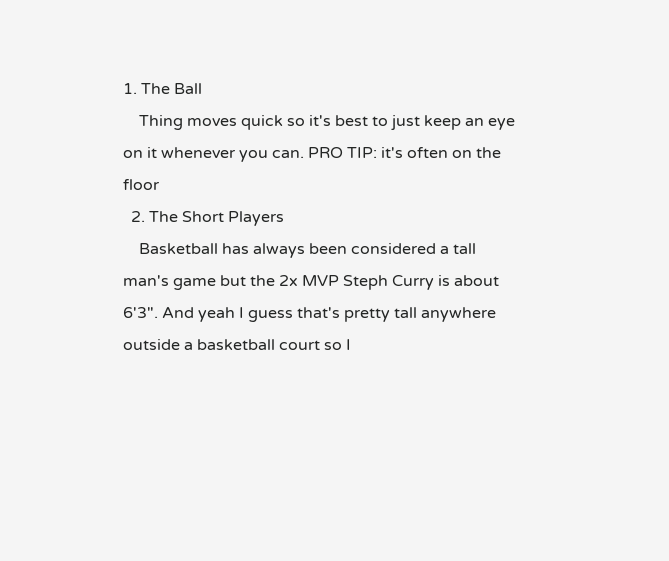1. The Ball
    Thing moves quick so it's best to just keep an eye on it whenever you can. PRO TIP: it's often on the floor
  2. The Short Players
    Basketball has always been considered a tall man's game but the 2x MVP Steph Curry is about 6'3". And yeah I guess that's pretty tall anywhere outside a basketball court so I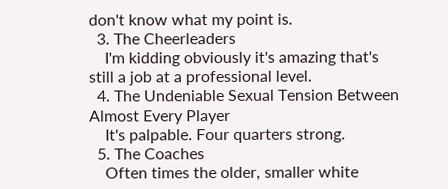don't know what my point is.
  3. The Cheerleaders
    I'm kidding obviously it's amazing that's still a job at a professional level.
  4. The Undeniable Sexual Tension Between Almost Every Player
    It's palpable. Four quarters strong.
  5. The Coaches
    Often times the older, smaller white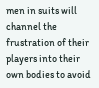men in suits will channel the frustration of their players into their own bodies to avoid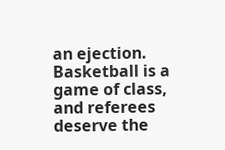an ejection. Basketball is a game of class, and referees deserve the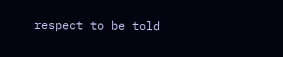respect to be told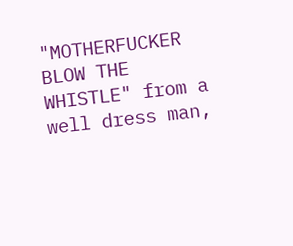"MOTHERFUCKER BLOW THE WHISTLE" from a well dress man,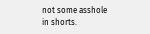not some asshole in shorts.